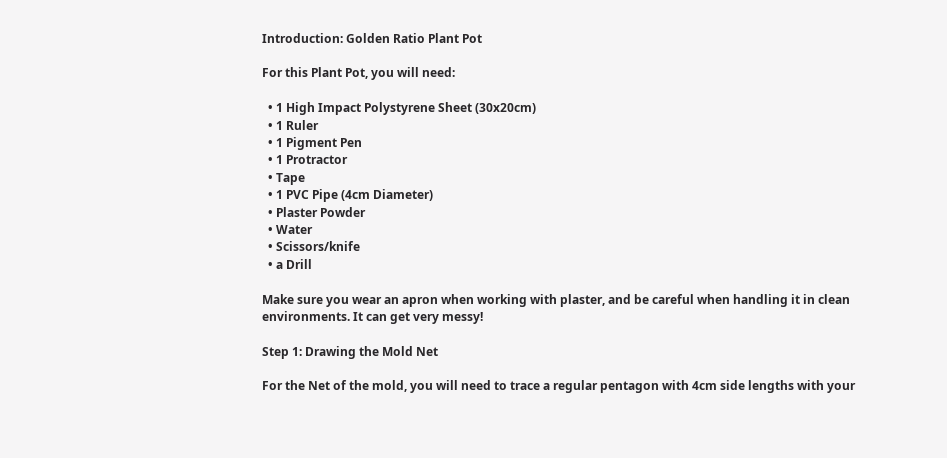Introduction: Golden Ratio Plant Pot

For this Plant Pot, you will need:

  • 1 High Impact Polystyrene Sheet (30x20cm)
  • 1 Ruler
  • 1 Pigment Pen
  • 1 Protractor
  • Tape
  • 1 PVC Pipe (4cm Diameter)
  • Plaster Powder
  • Water
  • Scissors/knife
  • a Drill

Make sure you wear an apron when working with plaster, and be careful when handling it in clean environments. It can get very messy!

Step 1: Drawing the Mold Net

For the Net of the mold, you will need to trace a regular pentagon with 4cm side lengths with your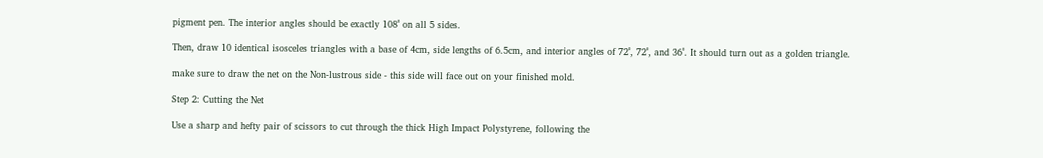pigment pen. The interior angles should be exactly 108˚ on all 5 sides.

Then, draw 10 identical isosceles triangles with a base of 4cm, side lengths of 6.5cm, and interior angles of 72˚, 72˚, and 36˚. It should turn out as a golden triangle.

make sure to draw the net on the Non-lustrous side - this side will face out on your finished mold.

Step 2: Cutting the Net

Use a sharp and hefty pair of scissors to cut through the thick High Impact Polystyrene, following the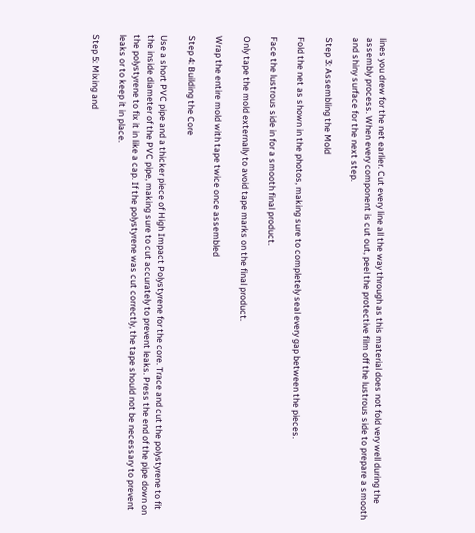lines you drew for the net earlier. Cut every line all the way through as this material does not fold very well during the assembly process. When every component is cut out, peel the protective film off the lustrous side to prepare a smooth and shiny surface for the next step.

Step 3: Assembling the Mold

Fold the net as shown in the photos, making sure to completely seal every gap between the pieces.

Face the lustrous side in for a smooth final product.

Only tape the mold externally to avoid tape marks on the final product.

Wrap the entire mold with tape twice once assembled

Step 4: Building the Core

Use a short PVC pipe and a thicker piece of High Impact Polystyrene for the core. Trace and cut the polystyrene to fit the inside diameter of the PVC pipe, making sure to cut accurately to prevent leaks. Press the end of the pipe down on the polystyrene to fix it in like a cap. If the polystyrene was cut correctly, the tape should not be necessary to prevent leaks or to keep it in place.

Step 5: Mixing and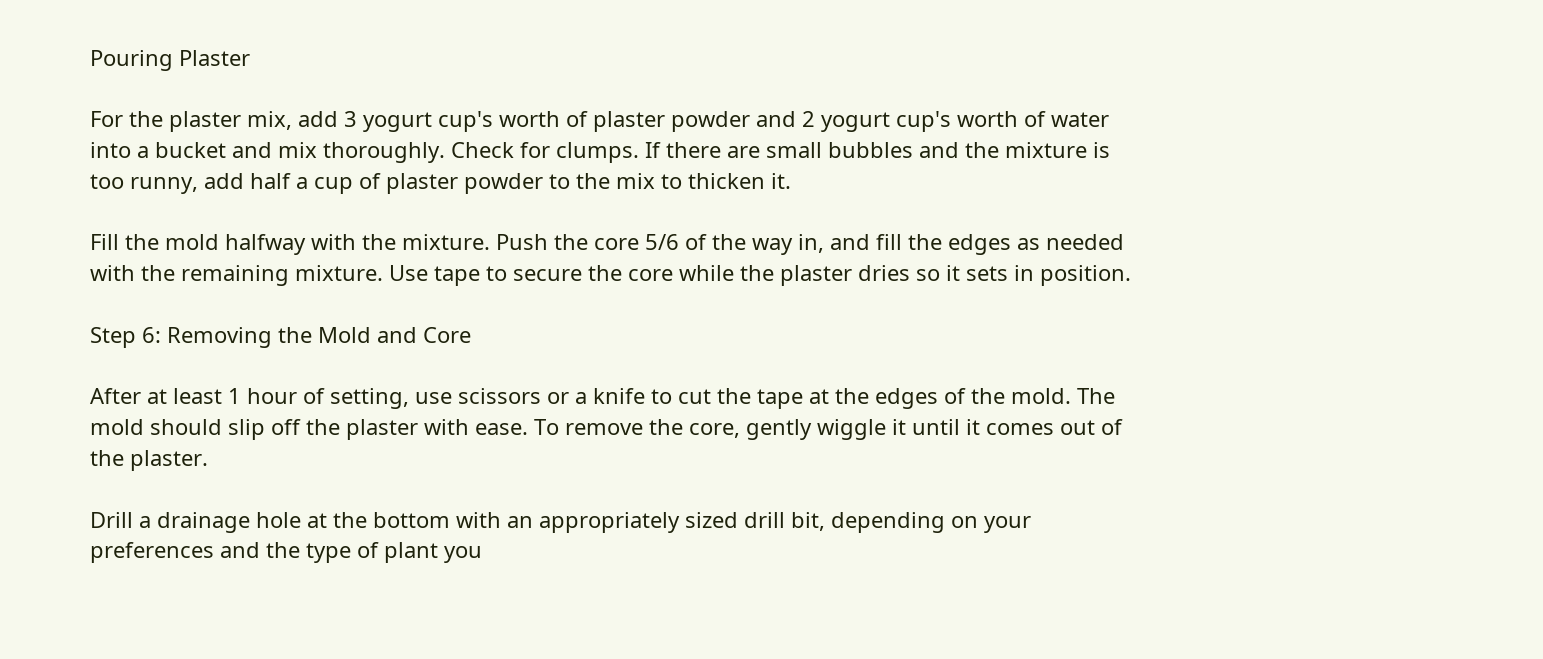Pouring Plaster

For the plaster mix, add 3 yogurt cup's worth of plaster powder and 2 yogurt cup's worth of water into a bucket and mix thoroughly. Check for clumps. If there are small bubbles and the mixture is too runny, add half a cup of plaster powder to the mix to thicken it.

Fill the mold halfway with the mixture. Push the core 5/6 of the way in, and fill the edges as needed with the remaining mixture. Use tape to secure the core while the plaster dries so it sets in position.

Step 6: Removing the Mold and Core

After at least 1 hour of setting, use scissors or a knife to cut the tape at the edges of the mold. The mold should slip off the plaster with ease. To remove the core, gently wiggle it until it comes out of the plaster.

Drill a drainage hole at the bottom with an appropriately sized drill bit, depending on your preferences and the type of plant you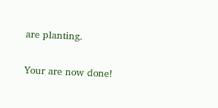are planting.

Your are now done!